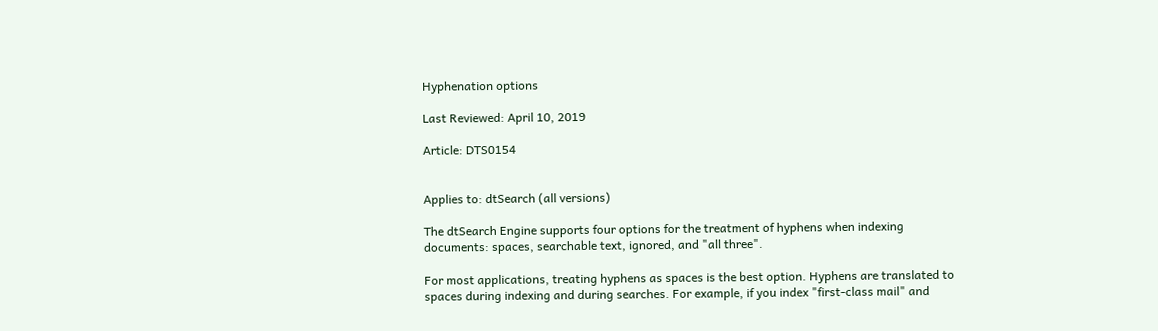Hyphenation options

Last Reviewed: April 10, 2019

Article: DTS0154


Applies to: dtSearch (all versions)

The dtSearch Engine supports four options for the treatment of hyphens when indexing documents: spaces, searchable text, ignored, and "all three".

For most applications, treating hyphens as spaces is the best option. Hyphens are translated to spaces during indexing and during searches. For example, if you index "first-class mail" and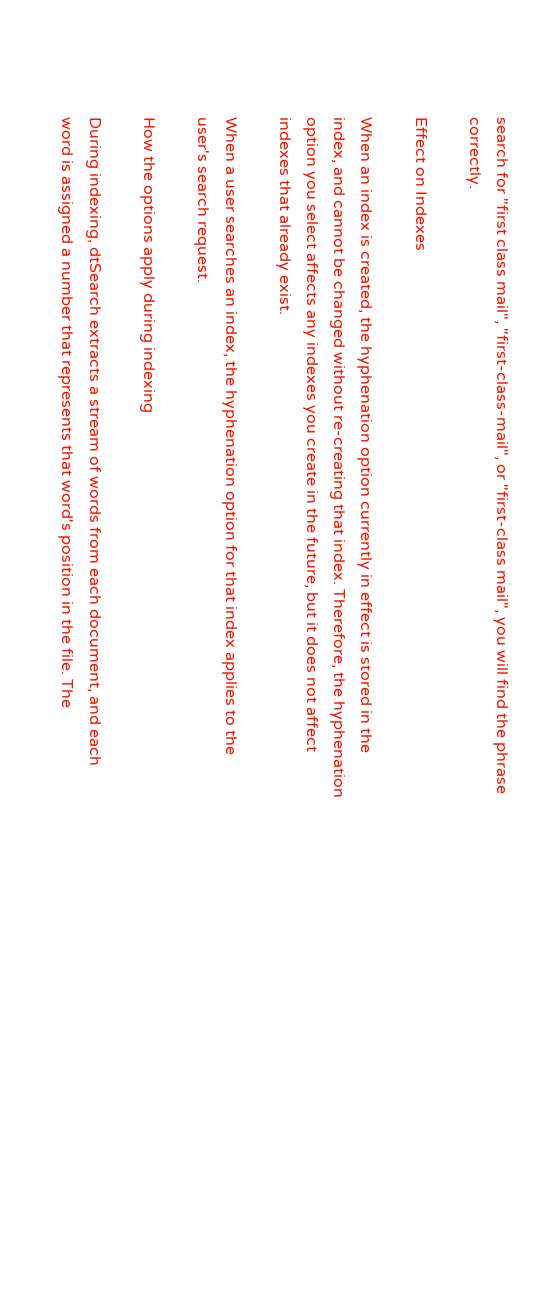search for "first class mail", "first-class-mail", or "first-class mail", you will find the phrase correctly.

Effect on Indexes

When an index is created, the hyphenation option currently in effect is stored in the index, and cannot be changed without re-creating that index. Therefore, the hyphenation option you select affects any indexes you create in the future, but it does not affect indexes that already exist.

When a user searches an index, the hyphenation option for that index applies to the user's search request.

How the options apply during indexing

During indexing, dtSearch extracts a stream of words from each document, and each word is assigned a number that represents that word's position in the file. The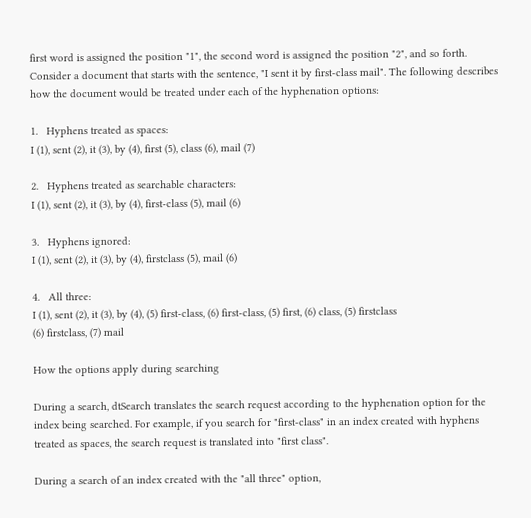first word is assigned the position "1", the second word is assigned the position "2", and so forth. Consider a document that starts with the sentence, "I sent it by first-class mail". The following describes how the document would be treated under each of the hyphenation options:

1.   Hyphens treated as spaces:
I (1), sent (2), it (3), by (4), first (5), class (6), mail (7)

2.   Hyphens treated as searchable characters:
I (1), sent (2), it (3), by (4), first-class (5), mail (6)

3.   Hyphens ignored:
I (1), sent (2), it (3), by (4), firstclass (5), mail (6)

4.   All three:
I (1), sent (2), it (3), by (4), (5) first-class, (6) first-class, (5) first, (6) class, (5) firstclass
(6) firstclass, (7) mail

How the options apply during searching

During a search, dtSearch translates the search request according to the hyphenation option for the index being searched. For example, if you search for "first-class" in an index created with hyphens treated as spaces, the search request is translated into "first class".

During a search of an index created with the "all three" option,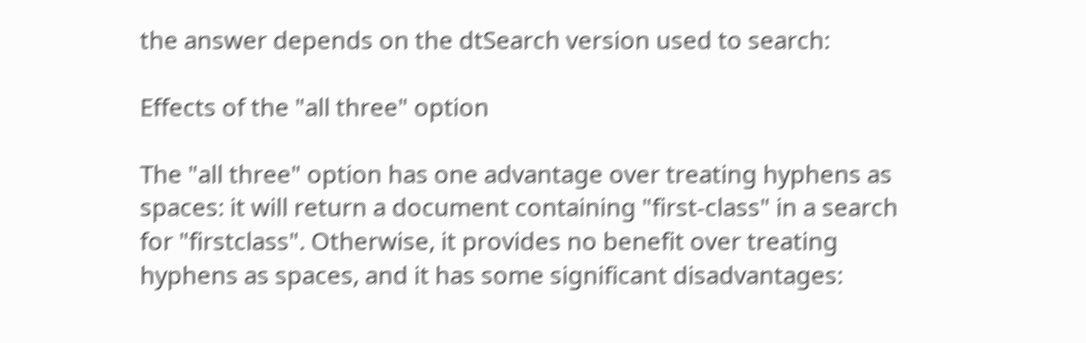the answer depends on the dtSearch version used to search:

Effects of the "all three" option

The "all three" option has one advantage over treating hyphens as spaces: it will return a document containing "first-class" in a search for "firstclass". Otherwise, it provides no benefit over treating hyphens as spaces, and it has some significant disadvantages: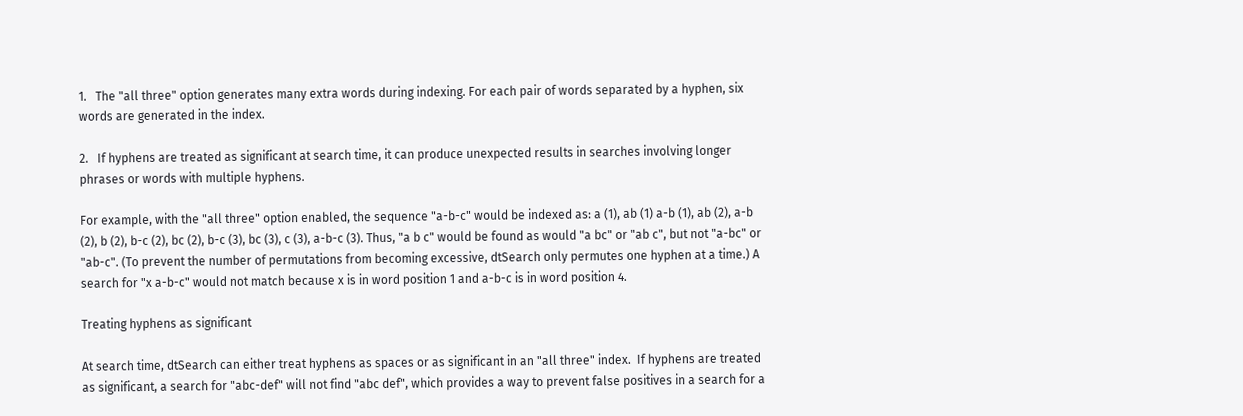1.   The "all three" option generates many extra words during indexing. For each pair of words separated by a hyphen, six words are generated in the index.

2.   If hyphens are treated as significant at search time, it can produce unexpected results in searches involving longer phrases or words with multiple hyphens.

For example, with the "all three" option enabled, the sequence "a-b-c" would be indexed as: a (1), ab (1) a-b (1), ab (2), a-b (2), b (2), b-c (2), bc (2), b-c (3), bc (3), c (3), a-b-c (3). Thus, "a b c" would be found as would "a bc" or "ab c", but not "a-bc" or "ab-c". (To prevent the number of permutations from becoming excessive, dtSearch only permutes one hyphen at a time.) A search for "x a-b-c" would not match because x is in word position 1 and a-b-c is in word position 4.

Treating hyphens as significant

At search time, dtSearch can either treat hyphens as spaces or as significant in an "all three" index.  If hyphens are treated as significant, a search for "abc-def" will not find "abc def", which provides a way to prevent false positives in a search for a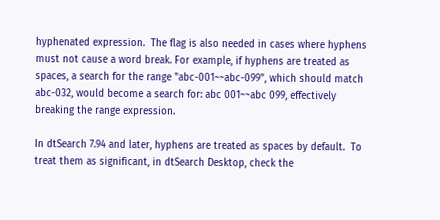hyphenated expression.  The flag is also needed in cases where hyphens must not cause a word break. For example, if hyphens are treated as spaces, a search for the range "abc-001~~abc-099", which should match abc-032, would become a search for: abc 001~~abc 099, effectively breaking the range expression.

In dtSearch 7.94 and later, hyphens are treated as spaces by default.  To treat them as significant, in dtSearch Desktop, check the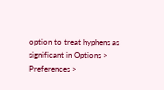option to treat hyphens as significant in Options > Preferences >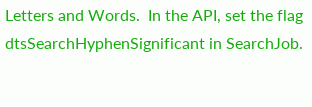Letters and Words.  In the API, set the flag dtsSearchHyphenSignificant in SearchJob.